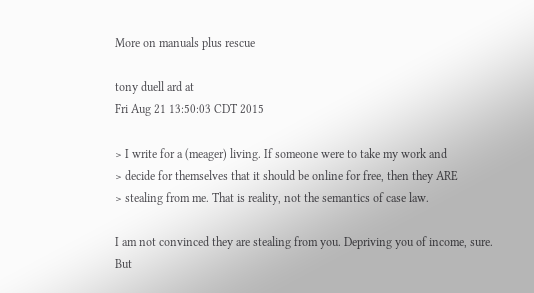More on manuals plus rescue

tony duell ard at
Fri Aug 21 13:50:03 CDT 2015

> I write for a (meager) living. If someone were to take my work and
> decide for themselves that it should be online for free, then they ARE
> stealing from me. That is reality, not the semantics of case law.

I am not convinced they are stealing from you. Depriving you of income, sure. But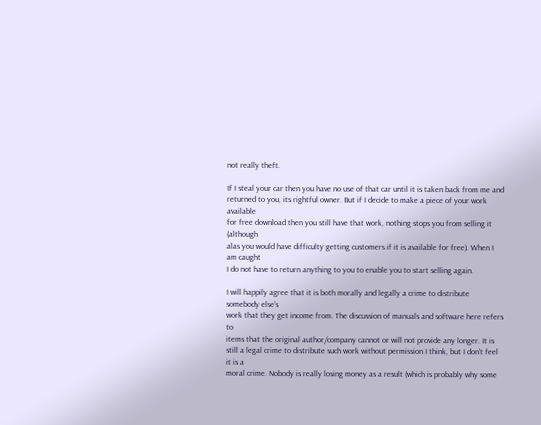not really theft.

If I steal your car then you have no use of that car until it is taken back from me and
returned to you, its rightful owner. But if I decide to make a piece of your work available
for free download then you still have that work, nothing stops you from selling it (although
alas you would have difficulty getting customers if it is available for free). When I am caught
I do not have to return anything to you to enable you to start selling again.

I will happily agree that it is both morally and legally a crime to distribute somebody else's
work that they get income from. The discussion of manuals and software here refers to
items that the original author/company cannot or will not provide any longer. It is
still a legal crime to distribute such work without permission I think, but I don't feel it is a
moral crime. Nobody is really losing money as a result (which is probably why some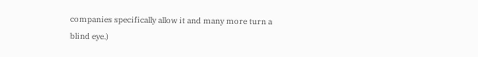companies specifically allow it and many more turn a blind eye.)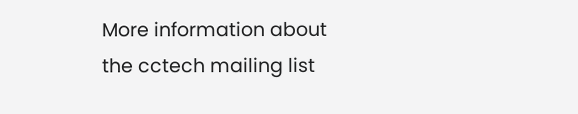More information about the cctech mailing list